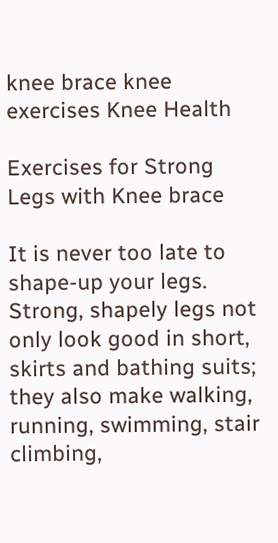knee brace knee exercises Knee Health

Exercises for Strong Legs with Knee brace

It is never too late to shape-up your legs. Strong, shapely legs not only look good in short, skirts and bathing suits; they also make walking, running, swimming, stair climbing,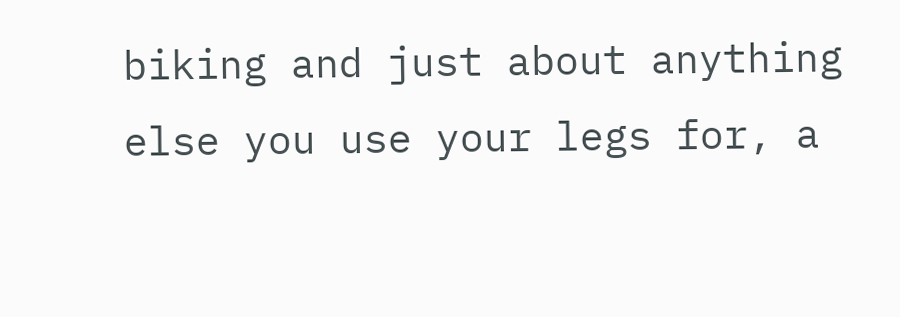biking and just about anything else you use your legs for, a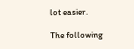lot easier.

The following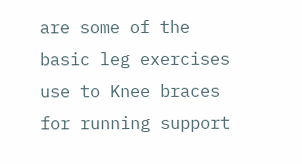are some of the basic leg exercises use to Knee braces for running support